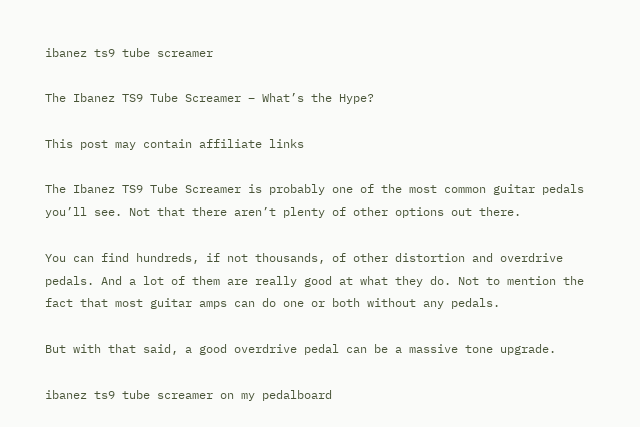ibanez ts9 tube screamer

The Ibanez TS9 Tube Screamer – What’s the Hype?

This post may contain affiliate links

The Ibanez TS9 Tube Screamer is probably one of the most common guitar pedals you’ll see. Not that there aren’t plenty of other options out there.

You can find hundreds, if not thousands, of other distortion and overdrive pedals. And a lot of them are really good at what they do. Not to mention the fact that most guitar amps can do one or both without any pedals.

But with that said, a good overdrive pedal can be a massive tone upgrade.

ibanez ts9 tube screamer on my pedalboard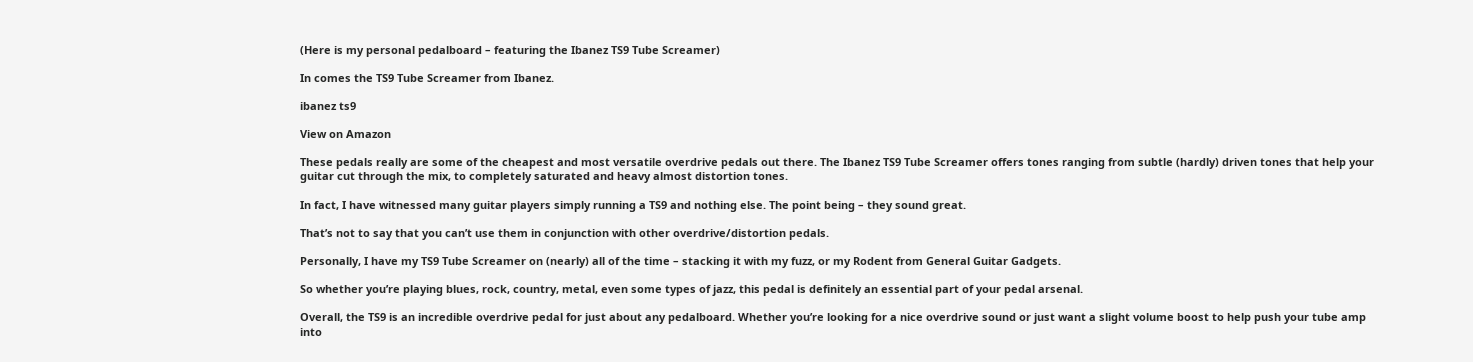(Here is my personal pedalboard – featuring the Ibanez TS9 Tube Screamer)

In comes the TS9 Tube Screamer from Ibanez.

ibanez ts9

View on Amazon

These pedals really are some of the cheapest and most versatile overdrive pedals out there. The Ibanez TS9 Tube Screamer offers tones ranging from subtle (hardly) driven tones that help your guitar cut through the mix, to completely saturated and heavy almost distortion tones.

In fact, I have witnessed many guitar players simply running a TS9 and nothing else. The point being – they sound great.

That’s not to say that you can’t use them in conjunction with other overdrive/distortion pedals.

Personally, I have my TS9 Tube Screamer on (nearly) all of the time – stacking it with my fuzz, or my Rodent from General Guitar Gadgets.

So whether you’re playing blues, rock, country, metal, even some types of jazz, this pedal is definitely an essential part of your pedal arsenal.

Overall, the TS9 is an incredible overdrive pedal for just about any pedalboard. Whether you’re looking for a nice overdrive sound or just want a slight volume boost to help push your tube amp into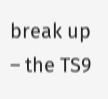break up – the TS9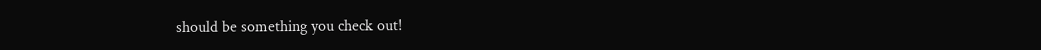should be something you check out!